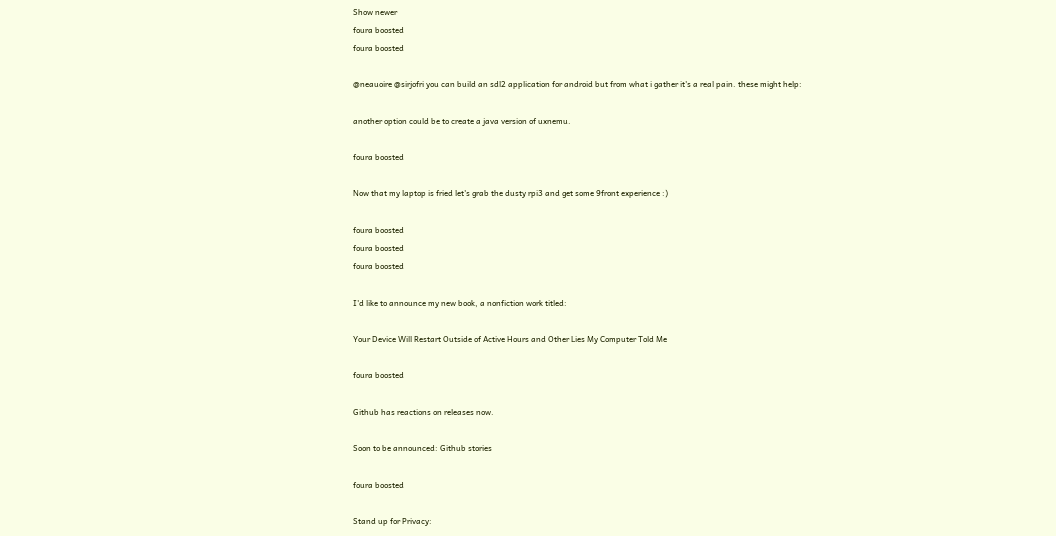Show newer
foura boosted
foura boosted

@neauoire @sirjofri you can build an sdl2 application for android but from what i gather it's a real pain. these might help:

another option could be to create a java version of uxnemu.

foura boosted

Now that my laptop is fried let's grab the dusty rpi3 and get some 9front experience :)

foura boosted
foura boosted
foura boosted

I'd like to announce my new book, a nonfiction work titled:

Your Device Will Restart Outside of Active Hours and Other Lies My Computer Told Me

foura boosted

Github has reactions on releases now.

Soon to be announced: Github stories

foura boosted

Stand up for Privacy: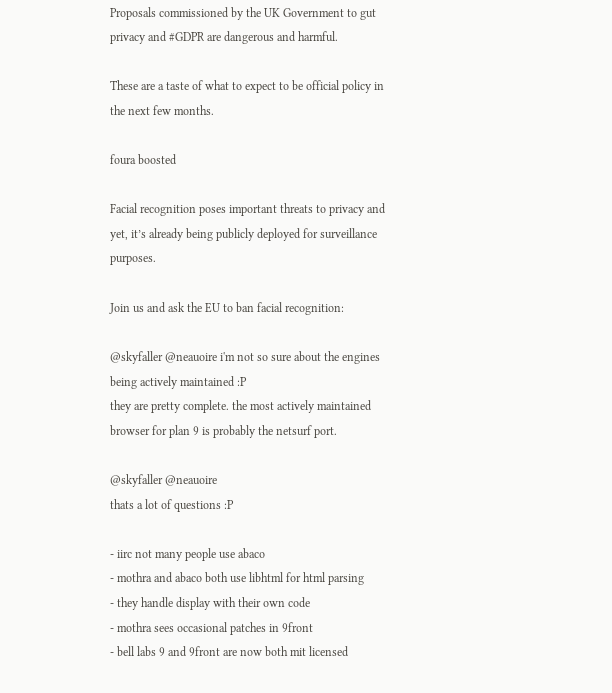Proposals commissioned by the UK Government to gut privacy and #GDPR are dangerous and harmful.

These are a taste of what to expect to be official policy in the next few months.

foura boosted

Facial recognition poses important threats to privacy and yet, it’s already being publicly deployed for surveillance purposes.

Join us and ask the EU to ban facial recognition:

@skyfaller @neauoire i'm not so sure about the engines being actively maintained :P
they are pretty complete. the most actively maintained browser for plan 9 is probably the netsurf port.

@skyfaller @neauoire
thats a lot of questions :P

- iirc not many people use abaco
- mothra and abaco both use libhtml for html parsing
- they handle display with their own code
- mothra sees occasional patches in 9front
- bell labs 9 and 9front are now both mit licensed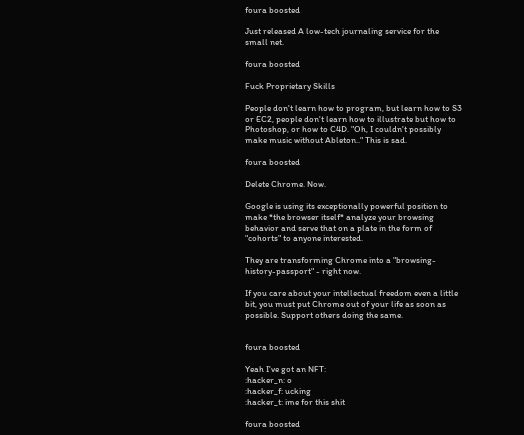foura boosted

Just released A low-tech journaling service for the small net.

foura boosted

Fuck Proprietary Skills

People don't learn how to program, but learn how to S3 or EC2, people don't learn how to illustrate but how to Photoshop, or how to C4D. "Oh, I couldn't possibly make music without Ableton.." This is sad.

foura boosted

Delete Chrome. Now.

Google is using its exceptionally powerful position to make *the browser itself* analyze your browsing behavior and serve that on a plate in the form of "cohorts" to anyone interested.

They are transforming Chrome into a "browsing-history-passport" - right now.

If you care about your intellectual freedom even a little bit, you must put Chrome out of your life as soon as possible. Support others doing the same.


foura boosted

Yeah I've got an NFT:
:hacker_n: o
:hacker_f: ucking
:hacker_t: ime for this shit

foura boosted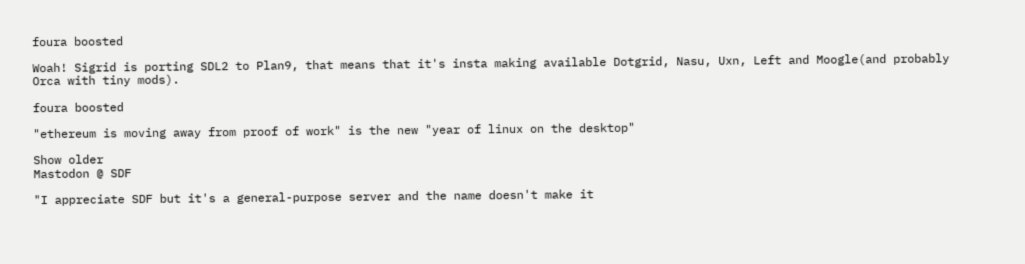foura boosted

Woah! Sigrid is porting SDL2 to Plan9, that means that it's insta making available Dotgrid, Nasu, Uxn, Left and Moogle(and probably Orca with tiny mods).

foura boosted

"ethereum is moving away from proof of work" is the new "year of linux on the desktop"

Show older
Mastodon @ SDF

"I appreciate SDF but it's a general-purpose server and the name doesn't make it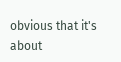obvious that it's about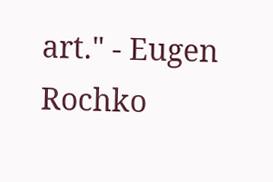art." - Eugen Rochko